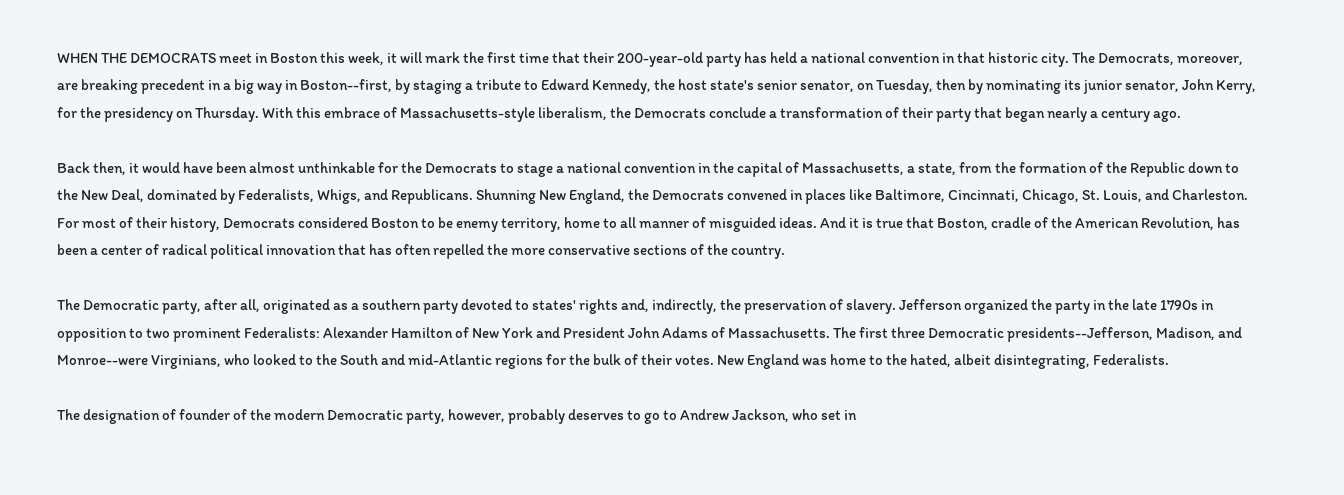WHEN THE DEMOCRATS meet in Boston this week, it will mark the first time that their 200-year-old party has held a national convention in that historic city. The Democrats, moreover, are breaking precedent in a big way in Boston--first, by staging a tribute to Edward Kennedy, the host state's senior senator, on Tuesday, then by nominating its junior senator, John Kerry, for the presidency on Thursday. With this embrace of Massachusetts-style liberalism, the Democrats conclude a transformation of their party that began nearly a century ago.

Back then, it would have been almost unthinkable for the Democrats to stage a national convention in the capital of Massachusetts, a state, from the formation of the Republic down to the New Deal, dominated by Federalists, Whigs, and Republicans. Shunning New England, the Democrats convened in places like Baltimore, Cincinnati, Chicago, St. Louis, and Charleston. For most of their history, Democrats considered Boston to be enemy territory, home to all manner of misguided ideas. And it is true that Boston, cradle of the American Revolution, has been a center of radical political innovation that has often repelled the more conservative sections of the country.

The Democratic party, after all, originated as a southern party devoted to states' rights and, indirectly, the preservation of slavery. Jefferson organized the party in the late 1790s in opposition to two prominent Federalists: Alexander Hamilton of New York and President John Adams of Massachusetts. The first three Democratic presidents--Jefferson, Madison, and Monroe--were Virginians, who looked to the South and mid-Atlantic regions for the bulk of their votes. New England was home to the hated, albeit disintegrating, Federalists.

The designation of founder of the modern Democratic party, however, probably deserves to go to Andrew Jackson, who set in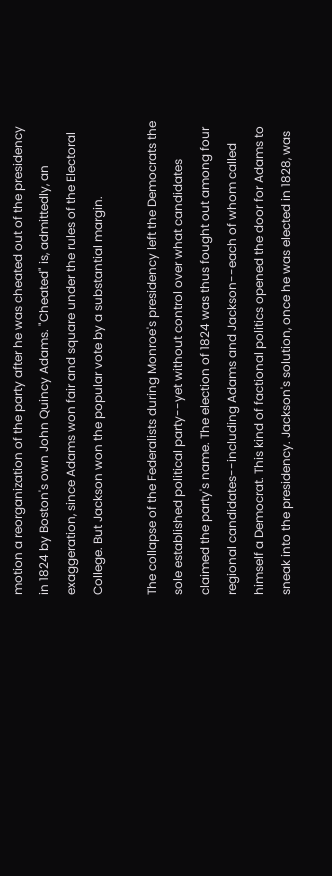motion a reorganization of the party after he was cheated out of the presidency in 1824 by Boston's own John Quincy Adams. "Cheated" is, admittedly, an exaggeration, since Adams won fair and square under the rules of the Electoral College. But Jackson won the popular vote by a substantial margin.

The collapse of the Federalists during Monroe's presidency left the Democrats the sole established political party--yet without control over what candidates claimed the party's name. The election of 1824 was thus fought out among four regional candidates--including Adams and Jackson--each of whom called himself a Democrat. This kind of factional politics opened the door for Adams to sneak into the presidency. Jackson's solution, once he was elected in 1828, was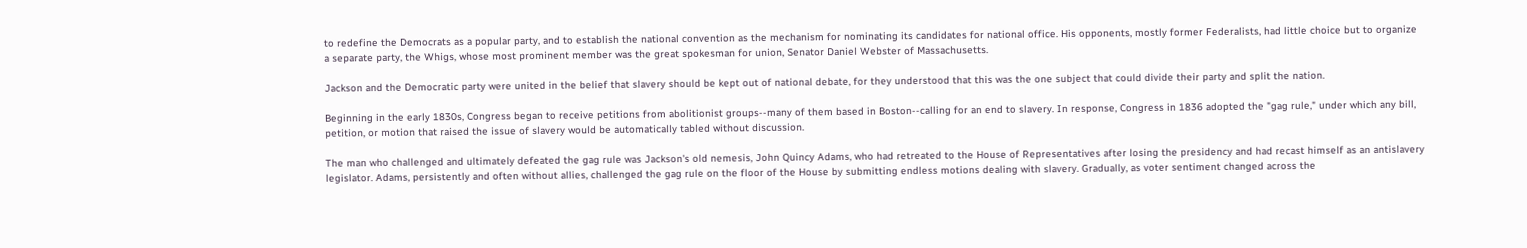to redefine the Democrats as a popular party, and to establish the national convention as the mechanism for nominating its candidates for national office. His opponents, mostly former Federalists, had little choice but to organize a separate party, the Whigs, whose most prominent member was the great spokesman for union, Senator Daniel Webster of Massachusetts.

Jackson and the Democratic party were united in the belief that slavery should be kept out of national debate, for they understood that this was the one subject that could divide their party and split the nation.

Beginning in the early 1830s, Congress began to receive petitions from abolitionist groups--many of them based in Boston--calling for an end to slavery. In response, Congress in 1836 adopted the "gag rule," under which any bill, petition, or motion that raised the issue of slavery would be automatically tabled without discussion.

The man who challenged and ultimately defeated the gag rule was Jackson's old nemesis, John Quincy Adams, who had retreated to the House of Representatives after losing the presidency and had recast himself as an antislavery legislator. Adams, persistently and often without allies, challenged the gag rule on the floor of the House by submitting endless motions dealing with slavery. Gradually, as voter sentiment changed across the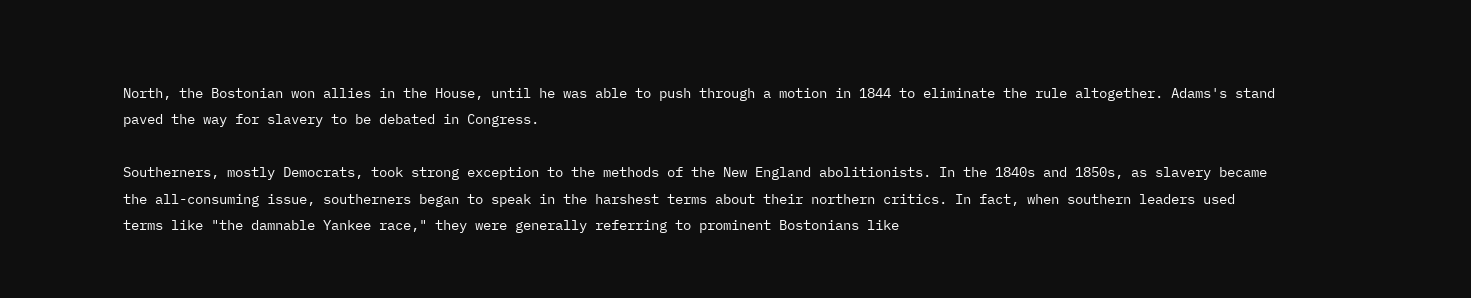North, the Bostonian won allies in the House, until he was able to push through a motion in 1844 to eliminate the rule altogether. Adams's stand paved the way for slavery to be debated in Congress.

Southerners, mostly Democrats, took strong exception to the methods of the New England abolitionists. In the 1840s and 1850s, as slavery became the all-consuming issue, southerners began to speak in the harshest terms about their northern critics. In fact, when southern leaders used terms like "the damnable Yankee race," they were generally referring to prominent Bostonians like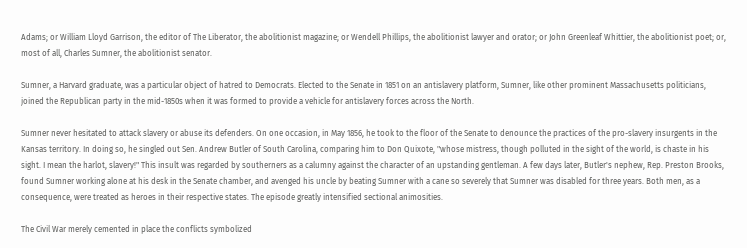Adams; or William Lloyd Garrison, the editor of The Liberator, the abolitionist magazine; or Wendell Phillips, the abolitionist lawyer and orator; or John Greenleaf Whittier, the abolitionist poet; or, most of all, Charles Sumner, the abolitionist senator.

Sumner, a Harvard graduate, was a particular object of hatred to Democrats. Elected to the Senate in 1851 on an antislavery platform, Sumner, like other prominent Massachusetts politicians, joined the Republican party in the mid-1850s when it was formed to provide a vehicle for antislavery forces across the North.

Sumner never hesitated to attack slavery or abuse its defenders. On one occasion, in May 1856, he took to the floor of the Senate to denounce the practices of the pro-slavery insurgents in the Kansas territory. In doing so, he singled out Sen. Andrew Butler of South Carolina, comparing him to Don Quixote, "whose mistress, though polluted in the sight of the world, is chaste in his sight. I mean the harlot, slavery!" This insult was regarded by southerners as a calumny against the character of an upstanding gentleman. A few days later, Butler's nephew, Rep. Preston Brooks, found Sumner working alone at his desk in the Senate chamber, and avenged his uncle by beating Sumner with a cane so severely that Sumner was disabled for three years. Both men, as a consequence, were treated as heroes in their respective states. The episode greatly intensified sectional animosities.

The Civil War merely cemented in place the conflicts symbolized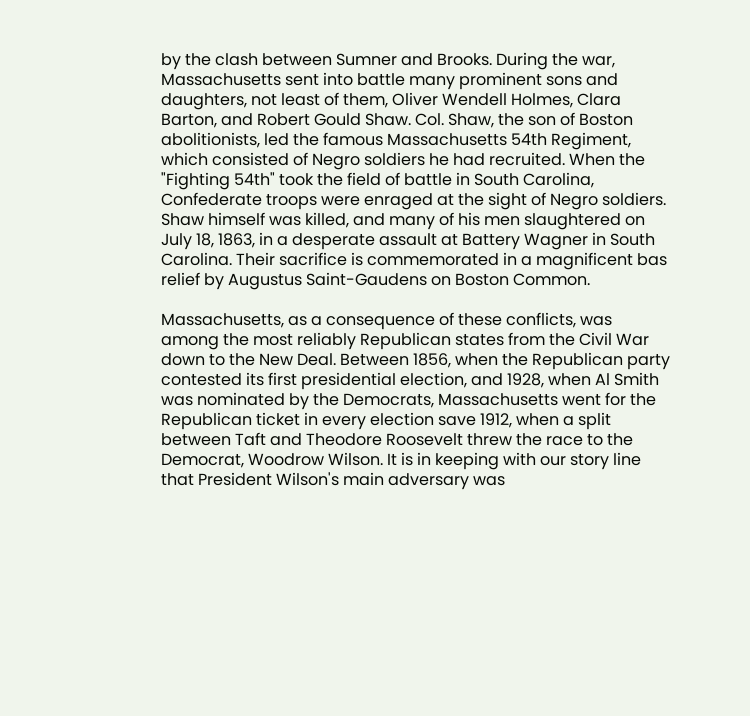by the clash between Sumner and Brooks. During the war, Massachusetts sent into battle many prominent sons and daughters, not least of them, Oliver Wendell Holmes, Clara Barton, and Robert Gould Shaw. Col. Shaw, the son of Boston abolitionists, led the famous Massachusetts 54th Regiment, which consisted of Negro soldiers he had recruited. When the "Fighting 54th" took the field of battle in South Carolina, Confederate troops were enraged at the sight of Negro soldiers. Shaw himself was killed, and many of his men slaughtered on July 18, 1863, in a desperate assault at Battery Wagner in South Carolina. Their sacrifice is commemorated in a magnificent bas relief by Augustus Saint-Gaudens on Boston Common.

Massachusetts, as a consequence of these conflicts, was among the most reliably Republican states from the Civil War down to the New Deal. Between 1856, when the Republican party contested its first presidential election, and 1928, when Al Smith was nominated by the Democrats, Massachusetts went for the Republican ticket in every election save 1912, when a split between Taft and Theodore Roosevelt threw the race to the Democrat, Woodrow Wilson. It is in keeping with our story line that President Wilson's main adversary was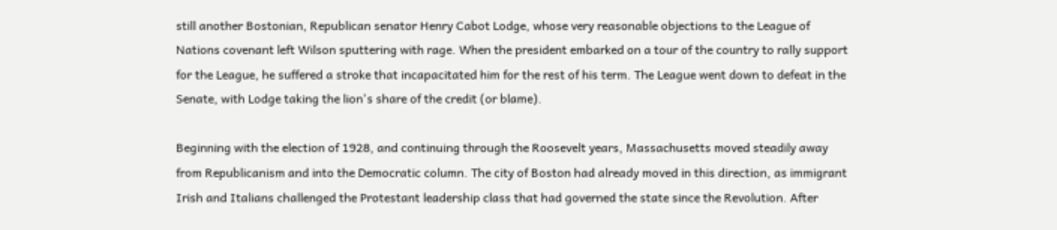still another Bostonian, Republican senator Henry Cabot Lodge, whose very reasonable objections to the League of Nations covenant left Wilson sputtering with rage. When the president embarked on a tour of the country to rally support for the League, he suffered a stroke that incapacitated him for the rest of his term. The League went down to defeat in the Senate, with Lodge taking the lion's share of the credit (or blame).

Beginning with the election of 1928, and continuing through the Roosevelt years, Massachusetts moved steadily away from Republicanism and into the Democratic column. The city of Boston had already moved in this direction, as immigrant Irish and Italians challenged the Protestant leadership class that had governed the state since the Revolution. After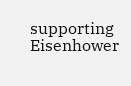supporting Eisenhower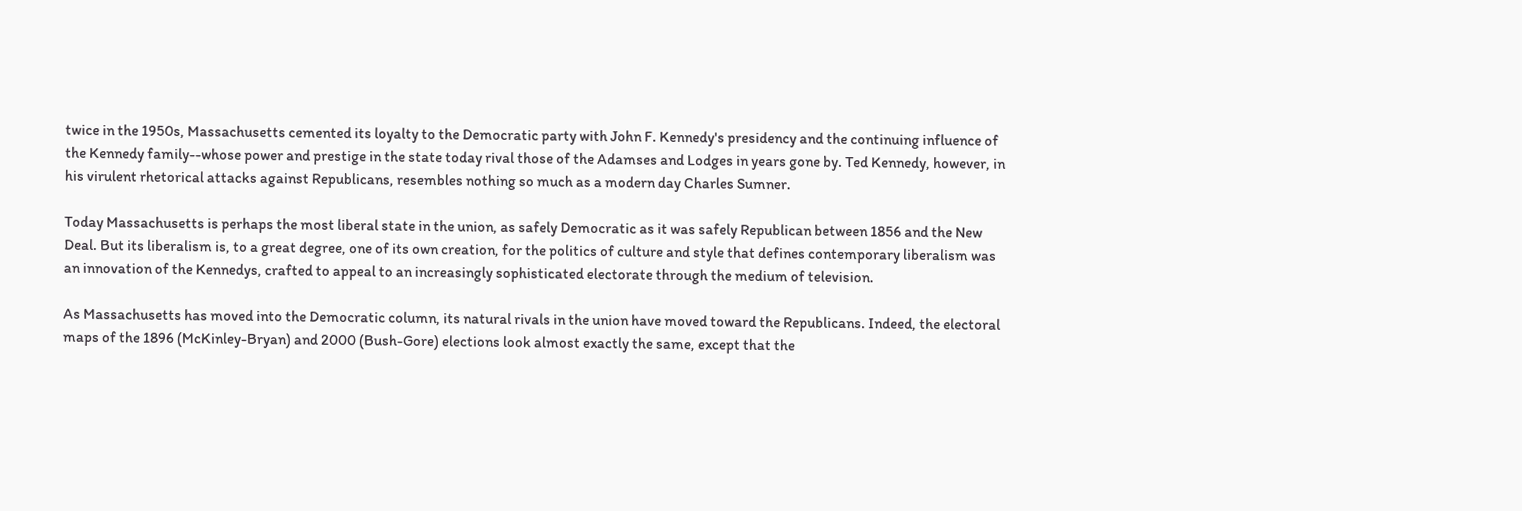twice in the 1950s, Massachusetts cemented its loyalty to the Democratic party with John F. Kennedy's presidency and the continuing influence of the Kennedy family--whose power and prestige in the state today rival those of the Adamses and Lodges in years gone by. Ted Kennedy, however, in his virulent rhetorical attacks against Republicans, resembles nothing so much as a modern day Charles Sumner.

Today Massachusetts is perhaps the most liberal state in the union, as safely Democratic as it was safely Republican between 1856 and the New Deal. But its liberalism is, to a great degree, one of its own creation, for the politics of culture and style that defines contemporary liberalism was an innovation of the Kennedys, crafted to appeal to an increasingly sophisticated electorate through the medium of television.

As Massachusetts has moved into the Democratic column, its natural rivals in the union have moved toward the Republicans. Indeed, the electoral maps of the 1896 (McKinley-Bryan) and 2000 (Bush-Gore) elections look almost exactly the same, except that the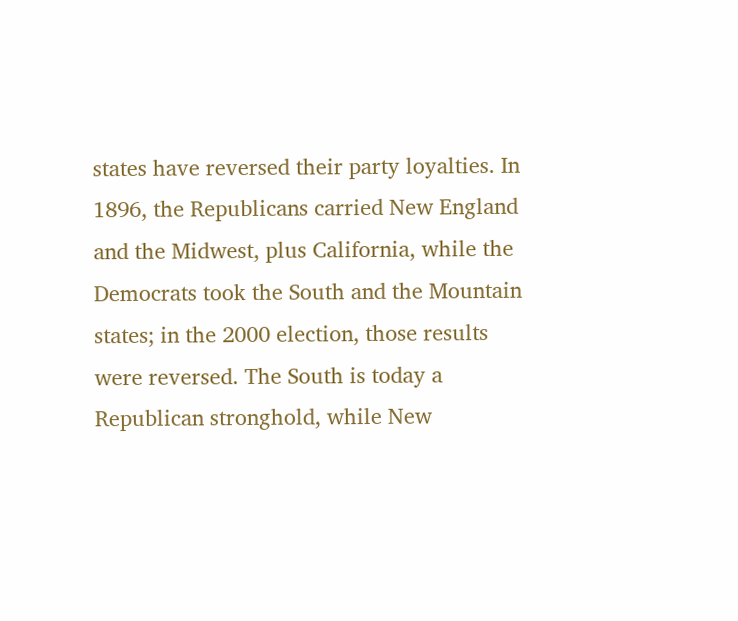states have reversed their party loyalties. In 1896, the Republicans carried New England and the Midwest, plus California, while the Democrats took the South and the Mountain states; in the 2000 election, those results were reversed. The South is today a Republican stronghold, while New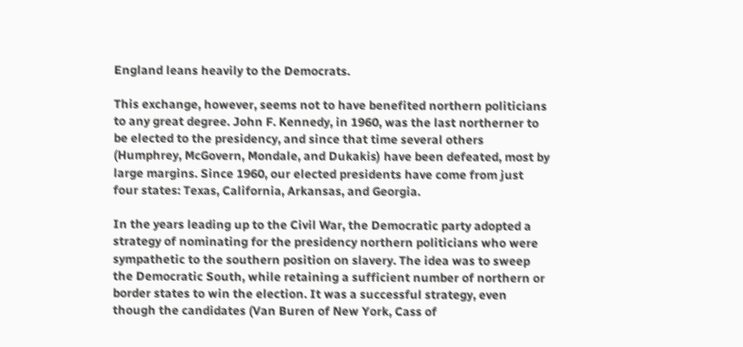England leans heavily to the Democrats.

This exchange, however, seems not to have benefited northern politicians to any great degree. John F. Kennedy, in 1960, was the last northerner to be elected to the presidency, and since that time several others (Humphrey, McGovern, Mondale, and Dukakis) have been defeated, most by large margins. Since 1960, our elected presidents have come from just four states: Texas, California, Arkansas, and Georgia.

In the years leading up to the Civil War, the Democratic party adopted a strategy of nominating for the presidency northern politicians who were sympathetic to the southern position on slavery. The idea was to sweep the Democratic South, while retaining a sufficient number of northern or border states to win the election. It was a successful strategy, even though the candidates (Van Buren of New York, Cass of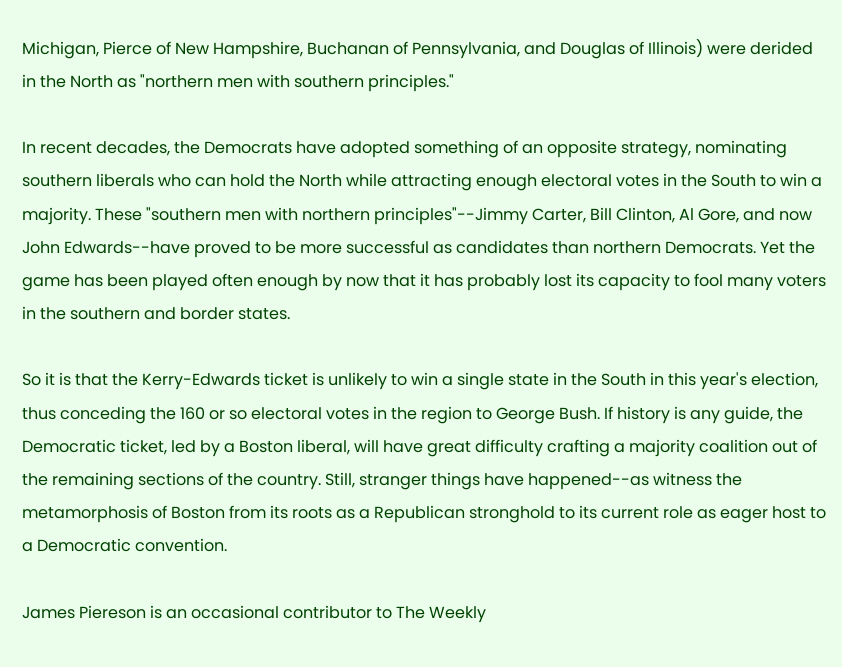Michigan, Pierce of New Hampshire, Buchanan of Pennsylvania, and Douglas of Illinois) were derided in the North as "northern men with southern principles."

In recent decades, the Democrats have adopted something of an opposite strategy, nominating southern liberals who can hold the North while attracting enough electoral votes in the South to win a majority. These "southern men with northern principles"--Jimmy Carter, Bill Clinton, Al Gore, and now John Edwards--have proved to be more successful as candidates than northern Democrats. Yet the game has been played often enough by now that it has probably lost its capacity to fool many voters in the southern and border states.

So it is that the Kerry-Edwards ticket is unlikely to win a single state in the South in this year's election, thus conceding the 160 or so electoral votes in the region to George Bush. If history is any guide, the Democratic ticket, led by a Boston liberal, will have great difficulty crafting a majority coalition out of the remaining sections of the country. Still, stranger things have happened--as witness the metamorphosis of Boston from its roots as a Republican stronghold to its current role as eager host to a Democratic convention.

James Piereson is an occasional contributor to The Weekly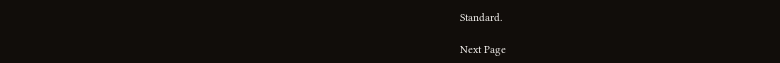Standard.

Next Page